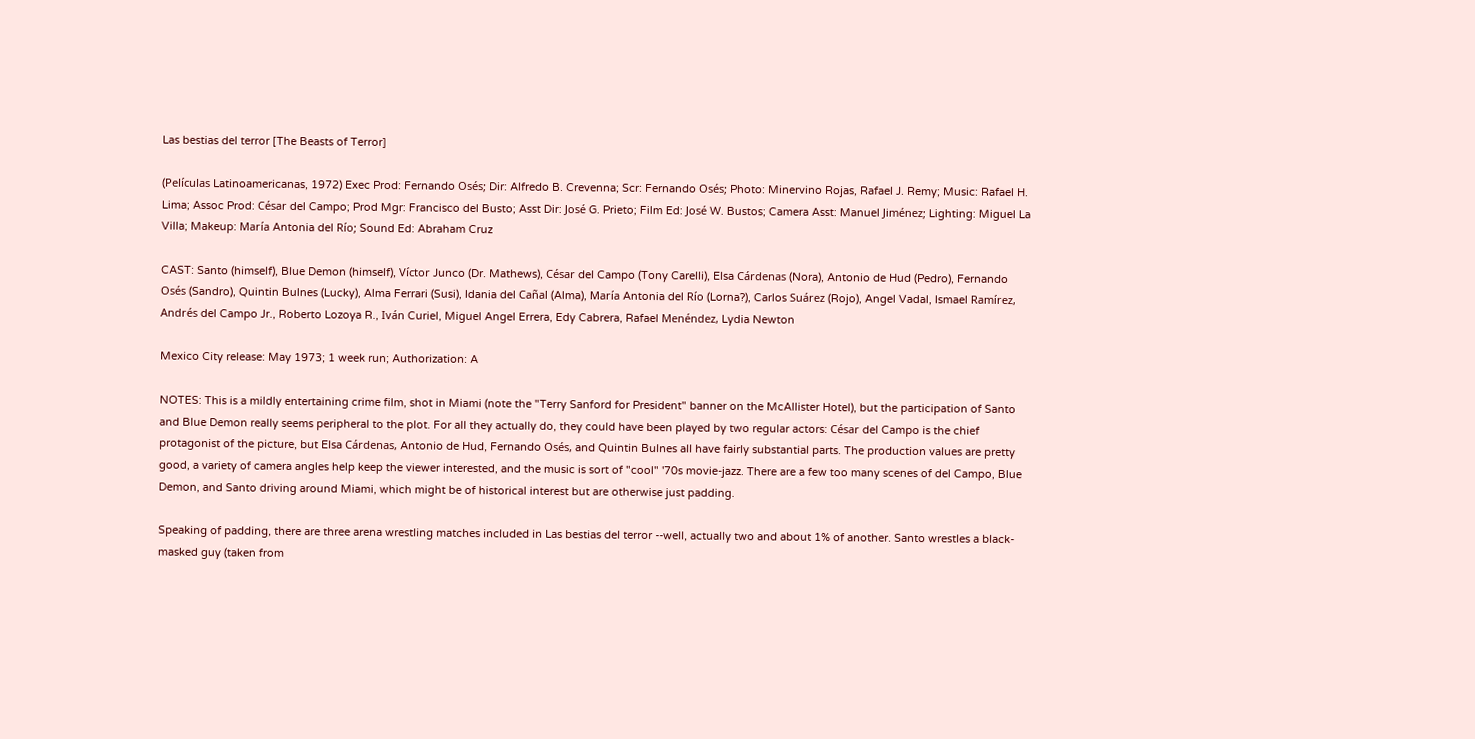Las bestias del terror [The Beasts of Terror]

(Películas Latinoamericanas, 1972) Exec Prod: Fernando Osés; Dir: Alfredo B. Crevenna; Scr: Fernando Osés; Photo: Minervino Rojas, Rafael J. Remy; Music: Rafael H. Lima; Assoc Prod: César del Campo; Prod Mgr: Francisco del Busto; Asst Dir: José G. Prieto; Film Ed: José W. Bustos; Camera Asst: Manuel Jiménez; Lighting: Miguel La Villa; Makeup: María Antonia del Río; Sound Ed: Abraham Cruz

CAST: Santo (himself), Blue Demon (himself), Víctor Junco (Dr. Mathews), César del Campo (Tony Carelli), Elsa Cárdenas (Nora), Antonio de Hud (Pedro), Fernando Osés (Sandro), Quintin Bulnes (Lucky), Alma Ferrari (Susi), Idania del Cañal (Alma), María Antonia del Río (Lorna?), Carlos Suárez (Rojo), Angel Vadal, Ismael Ramírez, Andrés del Campo Jr., Roberto Lozoya R., Iván Curiel, Miguel Angel Errera, Edy Cabrera, Rafael Menéndez, Lydia Newton

Mexico City release: May 1973; 1 week run; Authorization: A

NOTES: This is a mildly entertaining crime film, shot in Miami (note the "Terry Sanford for President" banner on the McAllister Hotel), but the participation of Santo and Blue Demon really seems peripheral to the plot. For all they actually do, they could have been played by two regular actors: César del Campo is the chief protagonist of the picture, but Elsa Cárdenas, Antonio de Hud, Fernando Osés, and Quintin Bulnes all have fairly substantial parts. The production values are pretty good, a variety of camera angles help keep the viewer interested, and the music is sort of "cool" '70s movie-jazz. There are a few too many scenes of del Campo, Blue Demon, and Santo driving around Miami, which might be of historical interest but are otherwise just padding.

Speaking of padding, there are three arena wrestling matches included in Las bestias del terror --well, actually two and about 1% of another. Santo wrestles a black-masked guy (taken from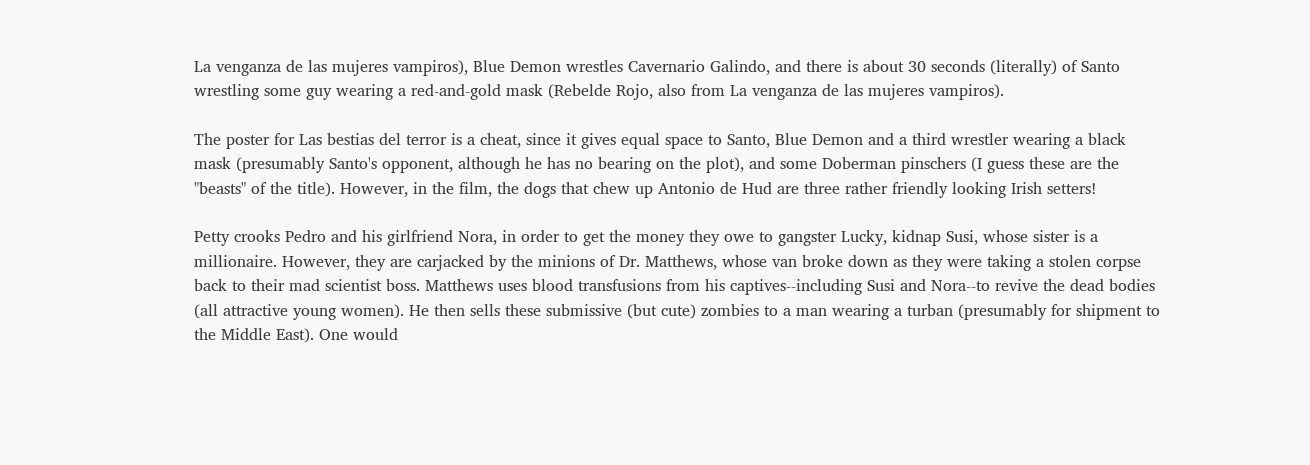La venganza de las mujeres vampiros), Blue Demon wrestles Cavernario Galindo, and there is about 30 seconds (literally) of Santo wrestling some guy wearing a red-and-gold mask (Rebelde Rojo, also from La venganza de las mujeres vampiros).

The poster for Las bestias del terror is a cheat, since it gives equal space to Santo, Blue Demon and a third wrestler wearing a black mask (presumably Santo's opponent, although he has no bearing on the plot), and some Doberman pinschers (I guess these are the "beasts" of the title). However, in the film, the dogs that chew up Antonio de Hud are three rather friendly looking Irish setters!

Petty crooks Pedro and his girlfriend Nora, in order to get the money they owe to gangster Lucky, kidnap Susi, whose sister is a millionaire. However, they are carjacked by the minions of Dr. Matthews, whose van broke down as they were taking a stolen corpse back to their mad scientist boss. Matthews uses blood transfusions from his captives--including Susi and Nora--to revive the dead bodies (all attractive young women). He then sells these submissive (but cute) zombies to a man wearing a turban (presumably for shipment to the Middle East). One would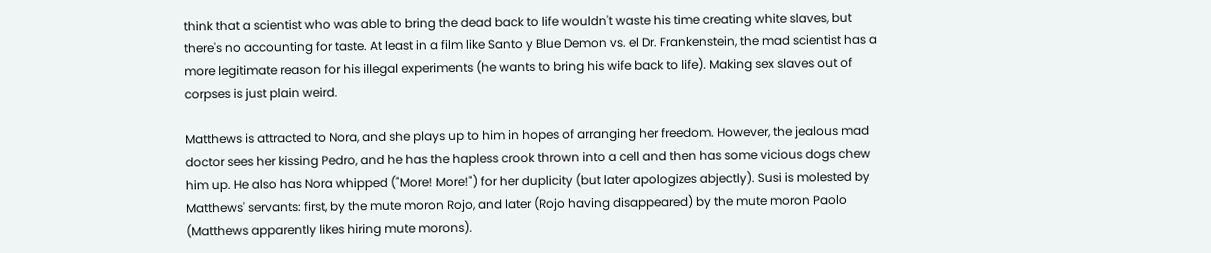think that a scientist who was able to bring the dead back to life wouldn't waste his time creating white slaves, but there's no accounting for taste. At least in a film like Santo y Blue Demon vs. el Dr. Frankenstein, the mad scientist has a more legitimate reason for his illegal experiments (he wants to bring his wife back to life). Making sex slaves out of corpses is just plain weird.

Matthews is attracted to Nora, and she plays up to him in hopes of arranging her freedom. However, the jealous mad doctor sees her kissing Pedro, and he has the hapless crook thrown into a cell and then has some vicious dogs chew him up. He also has Nora whipped ("More! More!") for her duplicity (but later apologizes abjectly). Susi is molested by Matthews' servants: first, by the mute moron Rojo, and later (Rojo having disappeared) by the mute moron Paolo (Matthews apparently likes hiring mute morons).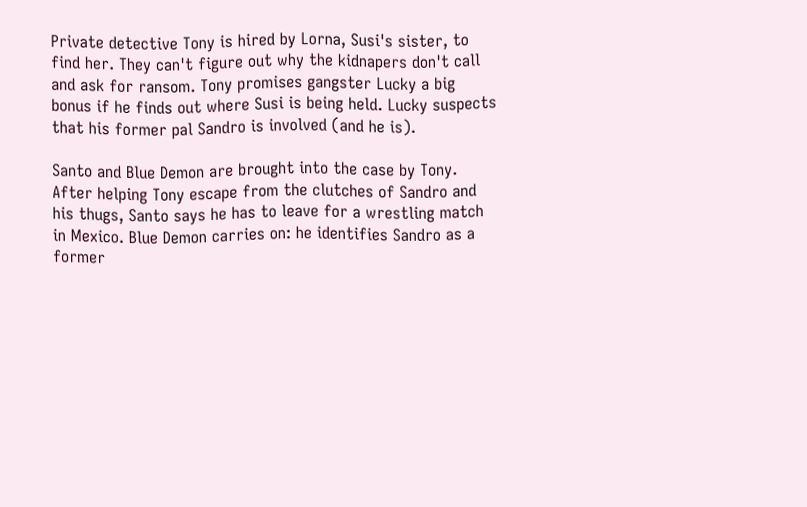Private detective Tony is hired by Lorna, Susi's sister, to find her. They can't figure out why the kidnapers don't call and ask for ransom. Tony promises gangster Lucky a big bonus if he finds out where Susi is being held. Lucky suspects that his former pal Sandro is involved (and he is).

Santo and Blue Demon are brought into the case by Tony. After helping Tony escape from the clutches of Sandro and his thugs, Santo says he has to leave for a wrestling match in Mexico. Blue Demon carries on: he identifies Sandro as a former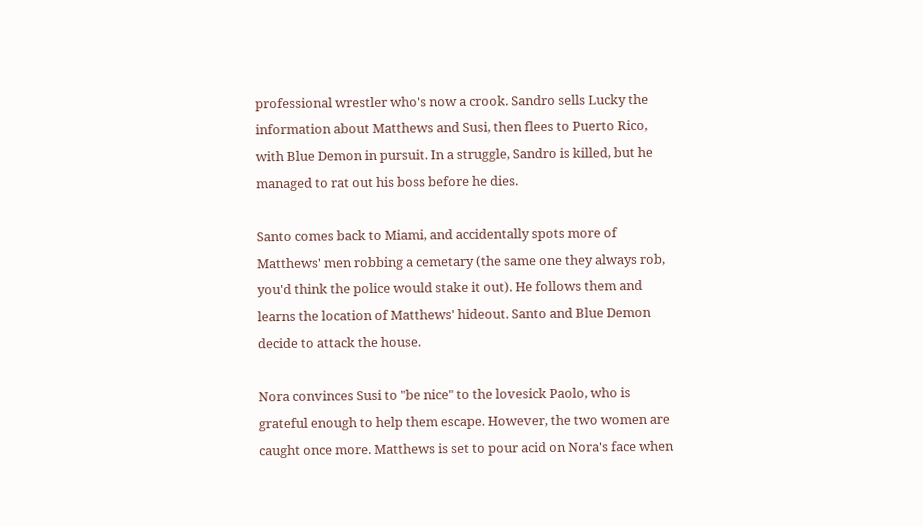professional wrestler who's now a crook. Sandro sells Lucky the information about Matthews and Susi, then flees to Puerto Rico, with Blue Demon in pursuit. In a struggle, Sandro is killed, but he managed to rat out his boss before he dies.

Santo comes back to Miami, and accidentally spots more of Matthews' men robbing a cemetary (the same one they always rob, you'd think the police would stake it out). He follows them and learns the location of Matthews' hideout. Santo and Blue Demon decide to attack the house.

Nora convinces Susi to "be nice" to the lovesick Paolo, who is grateful enough to help them escape. However, the two women are caught once more. Matthews is set to pour acid on Nora's face when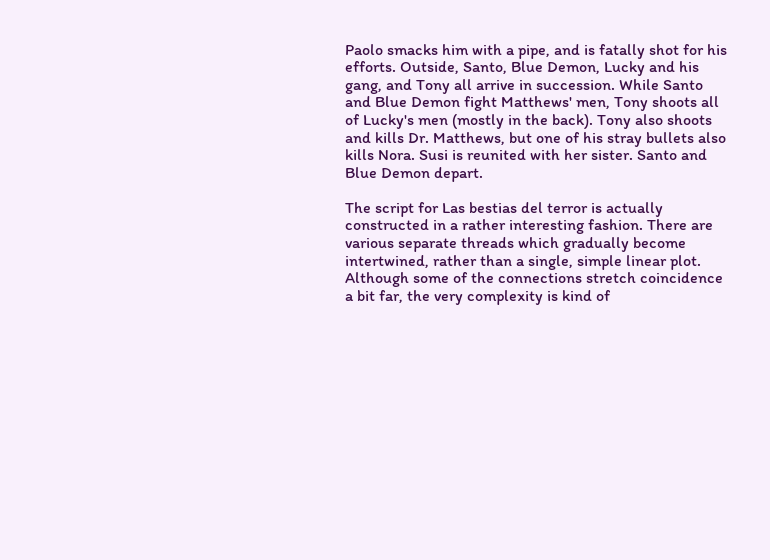Paolo smacks him with a pipe, and is fatally shot for his efforts. Outside, Santo, Blue Demon, Lucky and his gang, and Tony all arrive in succession. While Santo and Blue Demon fight Matthews' men, Tony shoots all of Lucky's men (mostly in the back). Tony also shoots and kills Dr. Matthews, but one of his stray bullets also kills Nora. Susi is reunited with her sister. Santo and Blue Demon depart.

The script for Las bestias del terror is actually constructed in a rather interesting fashion. There are various separate threads which gradually become intertwined, rather than a single, simple linear plot. Although some of the connections stretch coincidence a bit far, the very complexity is kind of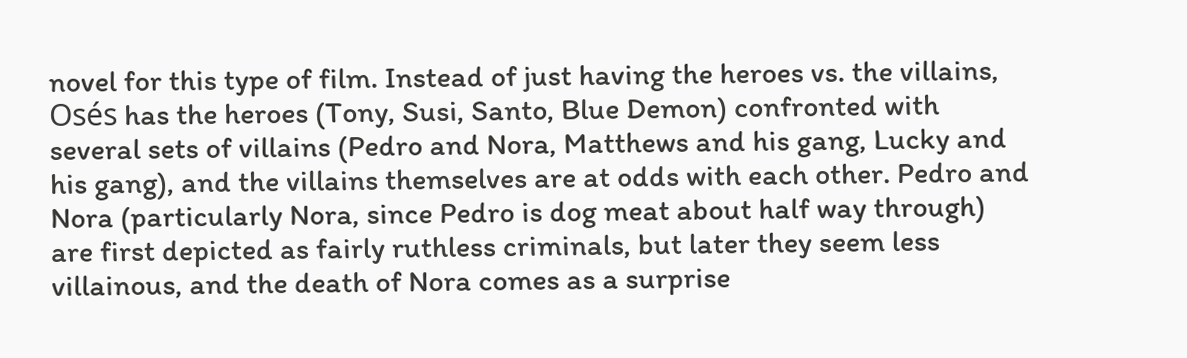novel for this type of film. Instead of just having the heroes vs. the villains, Osés has the heroes (Tony, Susi, Santo, Blue Demon) confronted with several sets of villains (Pedro and Nora, Matthews and his gang, Lucky and his gang), and the villains themselves are at odds with each other. Pedro and Nora (particularly Nora, since Pedro is dog meat about half way through) are first depicted as fairly ruthless criminals, but later they seem less villainous, and the death of Nora comes as a surprise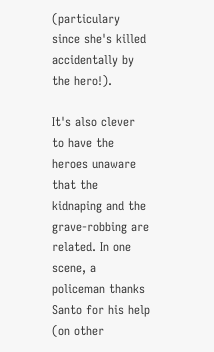(particulary since she's killed accidentally by the hero!).

It's also clever to have the heroes unaware that the kidnaping and the grave-robbing are related. In one scene, a policeman thanks Santo for his help (on other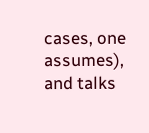cases, one assumes), and talks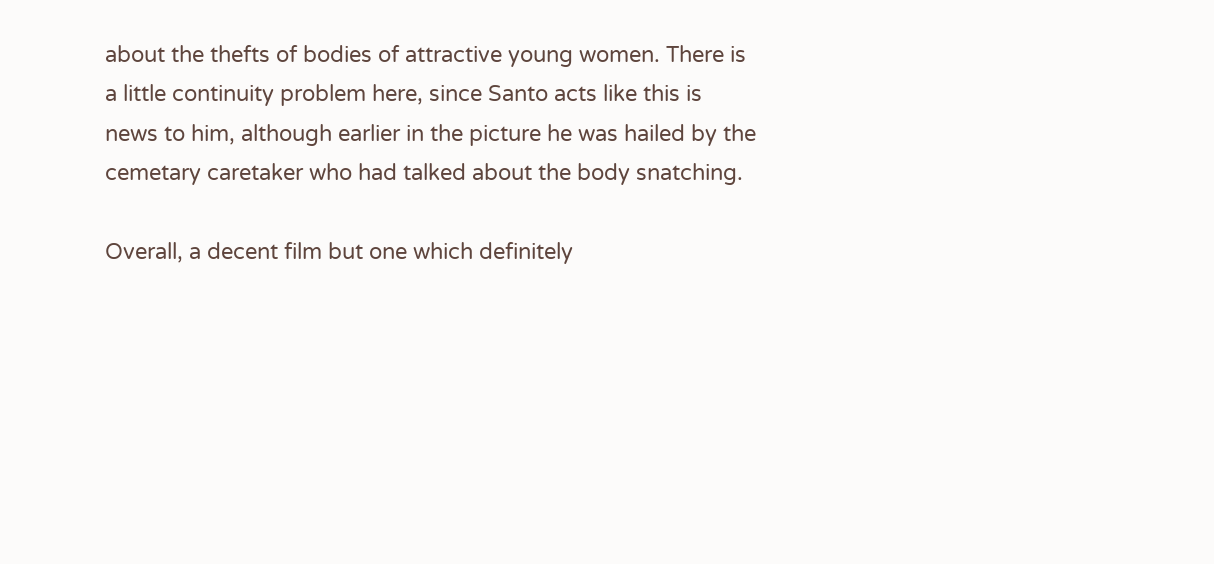about the thefts of bodies of attractive young women. There is a little continuity problem here, since Santo acts like this is news to him, although earlier in the picture he was hailed by the cemetary caretaker who had talked about the body snatching.

Overall, a decent film but one which definitely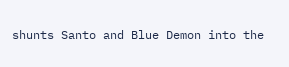shunts Santo and Blue Demon into the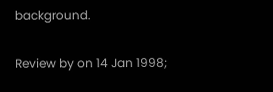background.

Review by on 14 Jan 1998;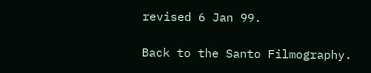revised 6 Jan 99.

Back to the Santo Filmography.